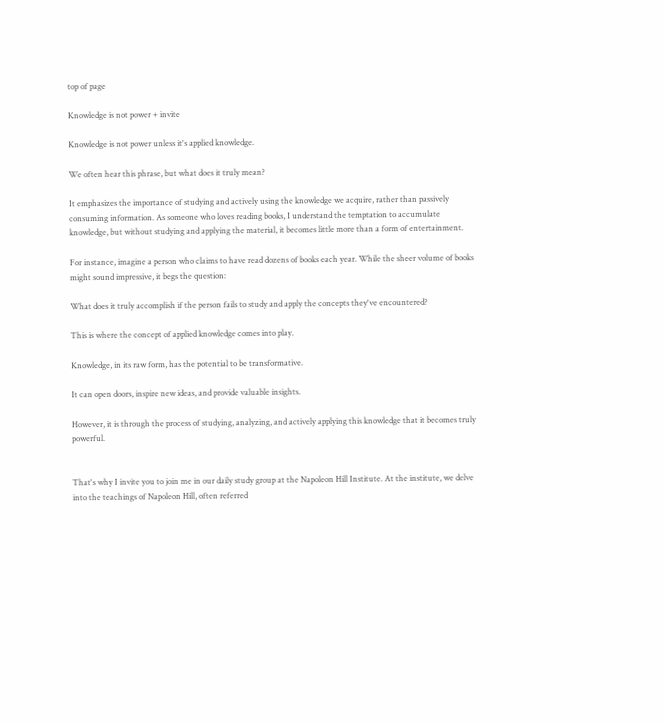top of page

Knowledge is not power + invite

Knowledge is not power unless it's applied knowledge.

We often hear this phrase, but what does it truly mean?

It emphasizes the importance of studying and actively using the knowledge we acquire, rather than passively consuming information. As someone who loves reading books, I understand the temptation to accumulate knowledge, but without studying and applying the material, it becomes little more than a form of entertainment.

For instance, imagine a person who claims to have read dozens of books each year. While the sheer volume of books might sound impressive, it begs the question:

What does it truly accomplish if the person fails to study and apply the concepts they've encountered?

This is where the concept of applied knowledge comes into play.

Knowledge, in its raw form, has the potential to be transformative.

It can open doors, inspire new ideas, and provide valuable insights.

However, it is through the process of studying, analyzing, and actively applying this knowledge that it becomes truly powerful.


That's why I invite you to join me in our daily study group at the Napoleon Hill Institute. At the institute, we delve into the teachings of Napoleon Hill, often referred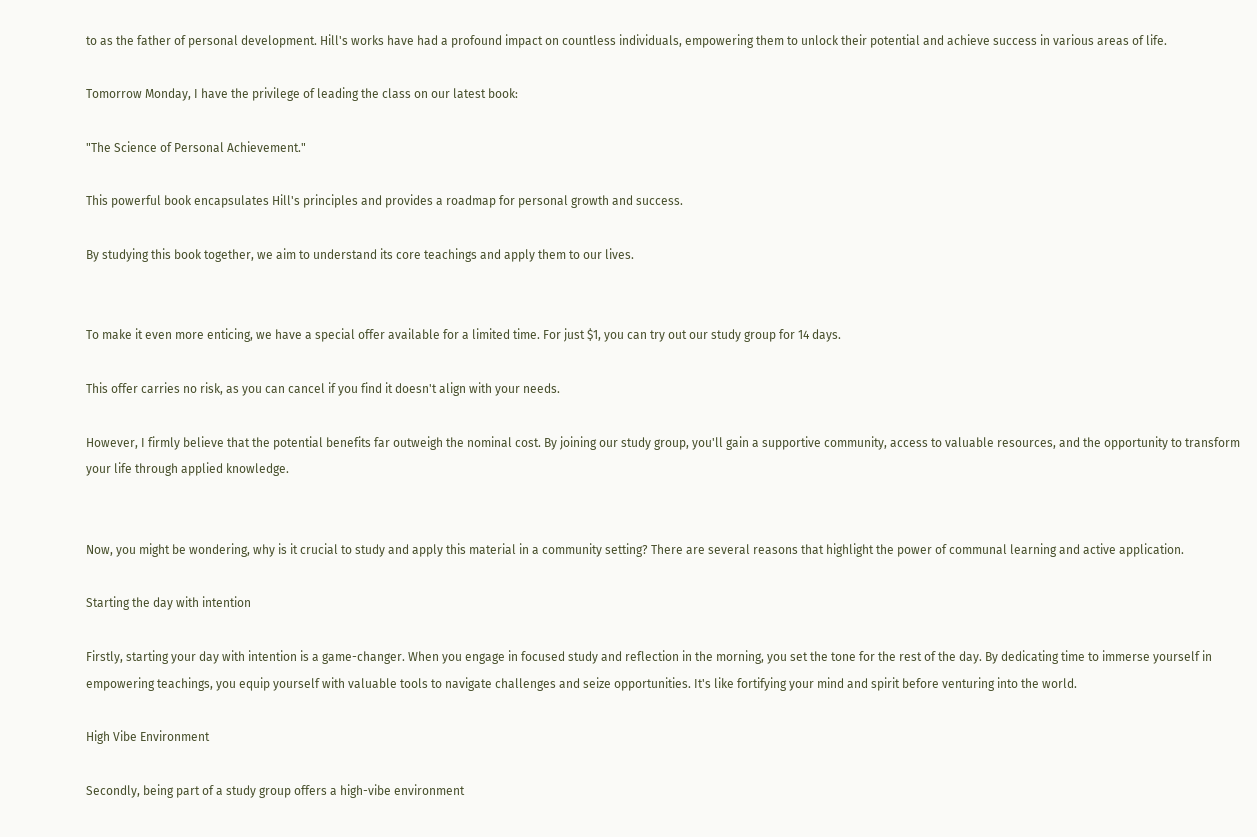to as the father of personal development. Hill's works have had a profound impact on countless individuals, empowering them to unlock their potential and achieve success in various areas of life.

Tomorrow Monday, I have the privilege of leading the class on our latest book:

"The Science of Personal Achievement."

This powerful book encapsulates Hill's principles and provides a roadmap for personal growth and success.

By studying this book together, we aim to understand its core teachings and apply them to our lives.


To make it even more enticing, we have a special offer available for a limited time. For just $1, you can try out our study group for 14 days.

This offer carries no risk, as you can cancel if you find it doesn't align with your needs.

However, I firmly believe that the potential benefits far outweigh the nominal cost. By joining our study group, you'll gain a supportive community, access to valuable resources, and the opportunity to transform your life through applied knowledge.


Now, you might be wondering, why is it crucial to study and apply this material in a community setting? There are several reasons that highlight the power of communal learning and active application.

Starting the day with intention

Firstly, starting your day with intention is a game-changer. When you engage in focused study and reflection in the morning, you set the tone for the rest of the day. By dedicating time to immerse yourself in empowering teachings, you equip yourself with valuable tools to navigate challenges and seize opportunities. It's like fortifying your mind and spirit before venturing into the world.

High Vibe Environment

Secondly, being part of a study group offers a high-vibe environment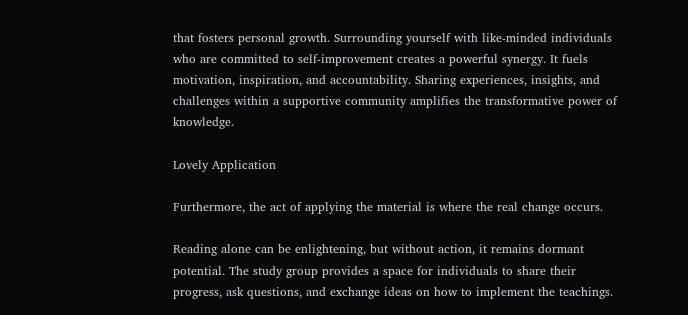that fosters personal growth. Surrounding yourself with like-minded individuals who are committed to self-improvement creates a powerful synergy. It fuels motivation, inspiration, and accountability. Sharing experiences, insights, and challenges within a supportive community amplifies the transformative power of knowledge.

Lovely Application

Furthermore, the act of applying the material is where the real change occurs.

Reading alone can be enlightening, but without action, it remains dormant potential. The study group provides a space for individuals to share their progress, ask questions, and exchange ideas on how to implement the teachings.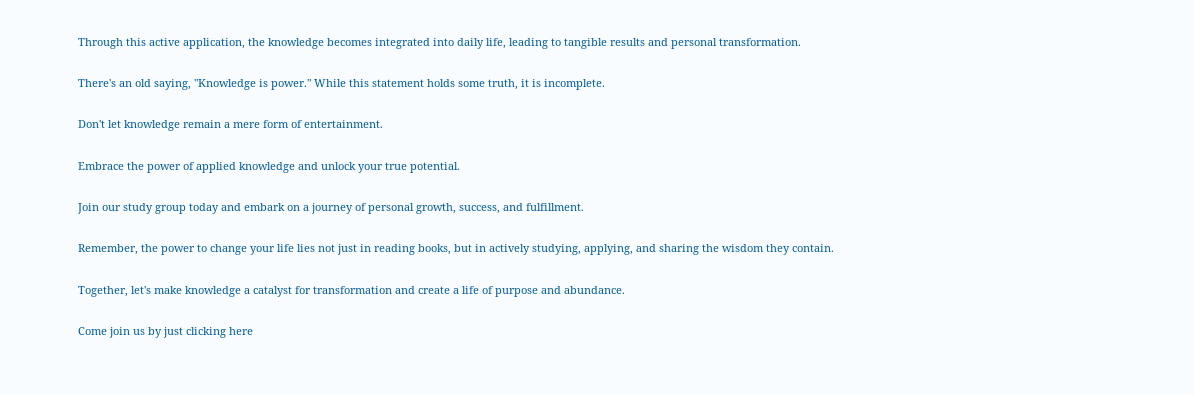Through this active application, the knowledge becomes integrated into daily life, leading to tangible results and personal transformation.

There's an old saying, "Knowledge is power." While this statement holds some truth, it is incomplete.

Don't let knowledge remain a mere form of entertainment.

Embrace the power of applied knowledge and unlock your true potential.

Join our study group today and embark on a journey of personal growth, success, and fulfillment.

Remember, the power to change your life lies not just in reading books, but in actively studying, applying, and sharing the wisdom they contain.

Together, let's make knowledge a catalyst for transformation and create a life of purpose and abundance.

Come join us by just clicking here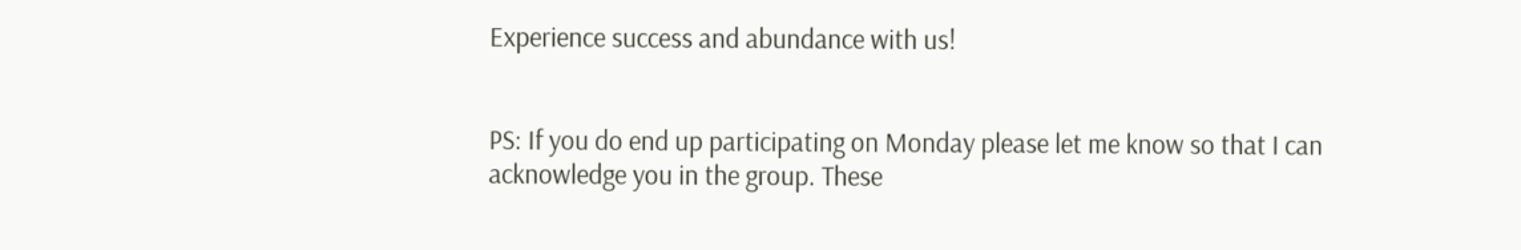Experience success and abundance with us!


PS: If you do end up participating on Monday please let me know so that I can acknowledge you in the group. These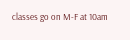classes go on M-F at 10am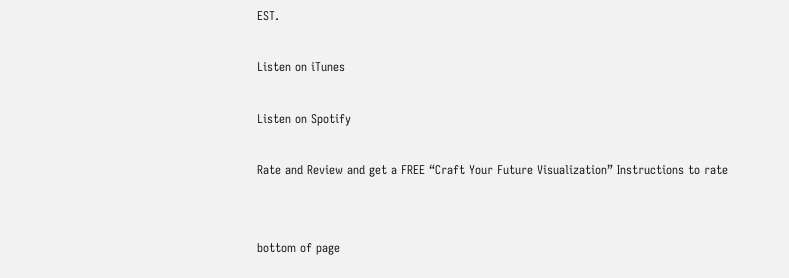EST.

Listen on iTunes

Listen on Spotify

Rate and Review and get a FREE “Craft Your Future Visualization” Instructions to rate


bottom of page